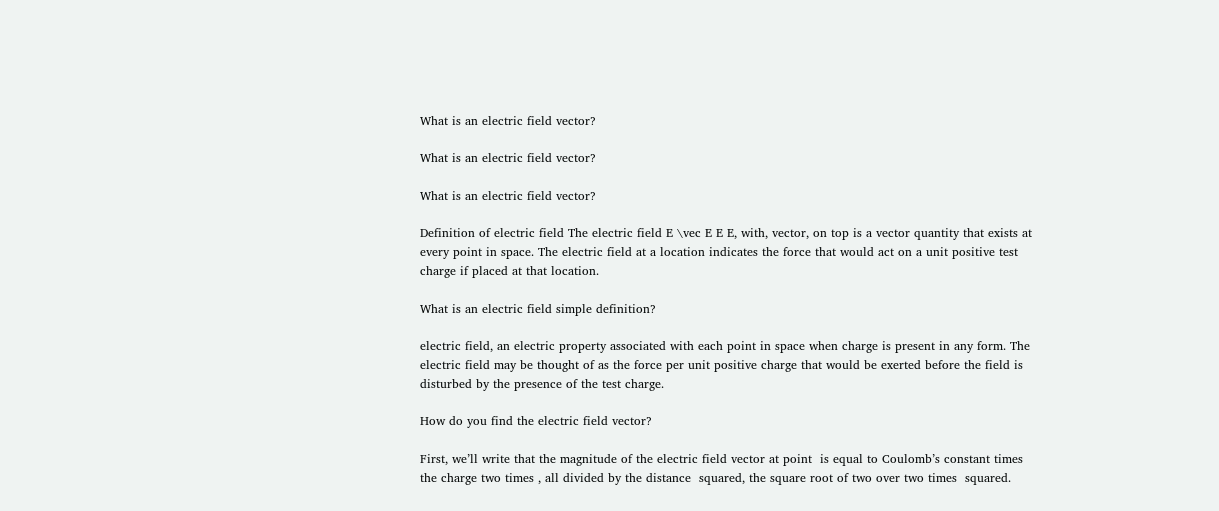What is an electric field vector?

What is an electric field vector?

What is an electric field vector?

Definition of electric field The electric field E \vec E E E, with, vector, on top is a vector quantity that exists at every point in space. The electric field at a location indicates the force that would act on a unit positive test charge if placed at that location.

What is an electric field simple definition?

electric field, an electric property associated with each point in space when charge is present in any form. The electric field may be thought of as the force per unit positive charge that would be exerted before the field is disturbed by the presence of the test charge.

How do you find the electric field vector?

First, we’ll write that the magnitude of the electric field vector at point  is equal to Coulomb’s constant times the charge two times , all divided by the distance  squared, the square root of two over two times  squared.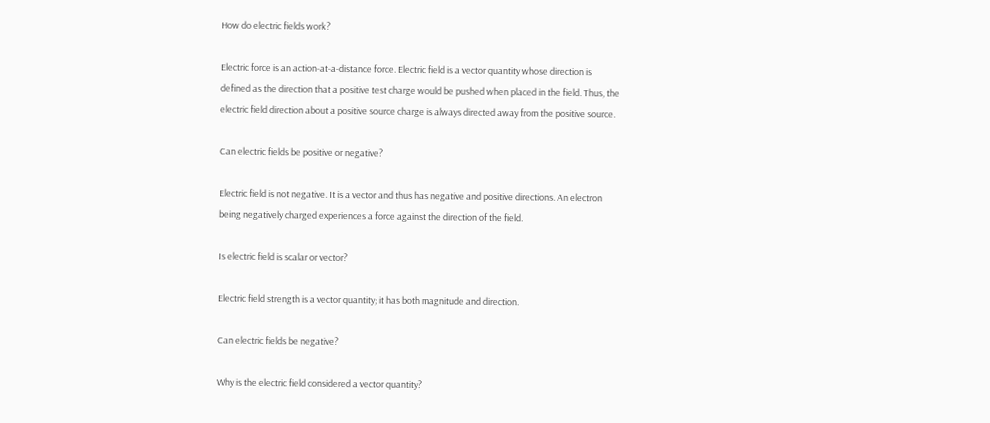How do electric fields work?

Electric force is an action-at-a-distance force. Electric field is a vector quantity whose direction is defined as the direction that a positive test charge would be pushed when placed in the field. Thus, the electric field direction about a positive source charge is always directed away from the positive source.

Can electric fields be positive or negative?

Electric field is not negative. It is a vector and thus has negative and positive directions. An electron being negatively charged experiences a force against the direction of the field.

Is electric field is scalar or vector?

Electric field strength is a vector quantity; it has both magnitude and direction.

Can electric fields be negative?

Why is the electric field considered a vector quantity?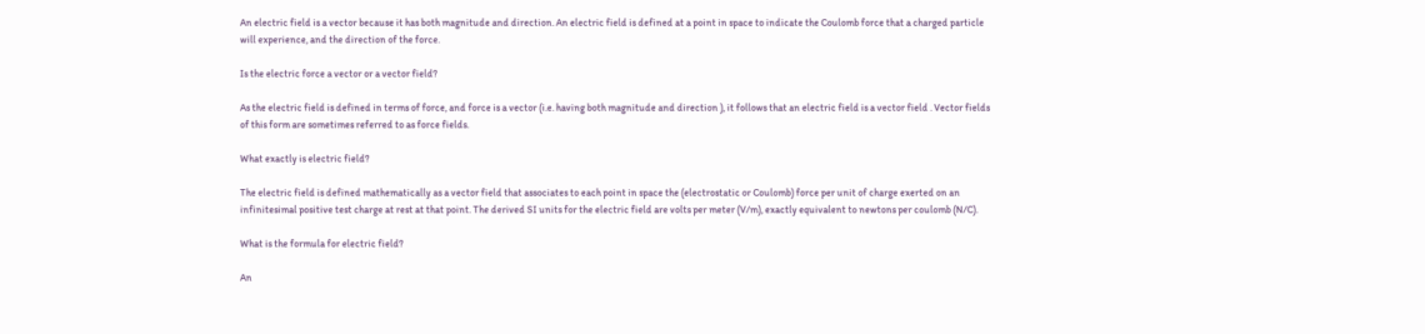An electric field is a vector because it has both magnitude and direction. An electric field is defined at a point in space to indicate the Coulomb force that a charged particle will experience, and the direction of the force.

Is the electric force a vector or a vector field?

As the electric field is defined in terms of force, and force is a vector (i.e. having both magnitude and direction ), it follows that an electric field is a vector field . Vector fields of this form are sometimes referred to as force fields.

What exactly is electric field?

The electric field is defined mathematically as a vector field that associates to each point in space the (electrostatic or Coulomb) force per unit of charge exerted on an infinitesimal positive test charge at rest at that point. The derived SI units for the electric field are volts per meter (V/m), exactly equivalent to newtons per coulomb (N/C).

What is the formula for electric field?

An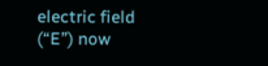electric field (“E”) now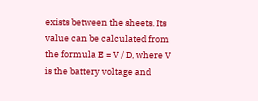exists between the sheets. Its value can be calculated from the formula E = V / D, where V is the battery voltage and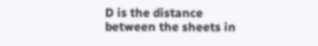D is the distance between the sheets in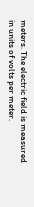meters. The electric field is measured in units of volts per meter.